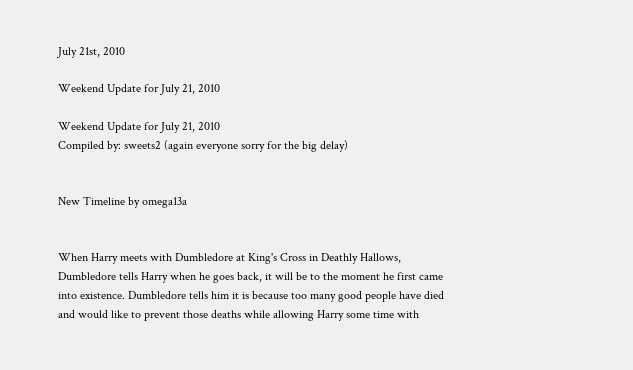July 21st, 2010

Weekend Update for July 21, 2010

Weekend Update for July 21, 2010
Compiled by: sweets2 (again everyone sorry for the big delay)


New Timeline by omega13a


When Harry meets with Dumbledore at King's Cross in Deathly Hallows, Dumbledore tells Harry when he goes back, it will be to the moment he first came into existence. Dumbledore tells him it is because too many good people have died and would like to prevent those deaths while allowing Harry some time with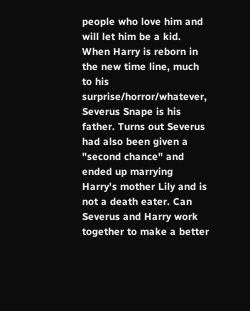people who love him and will let him be a kid. When Harry is reborn in the new time line, much to his surprise/horror/whatever, Severus Snape is his father. Turns out Severus had also been given a "second chance" and ended up marrying Harry's mother Lily and is not a death eater. Can Severus and Harry work together to make a better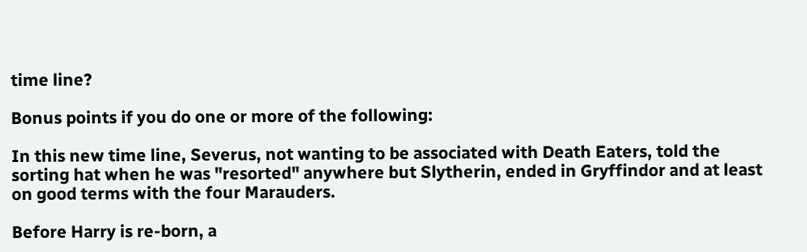time line?

Bonus points if you do one or more of the following:

In this new time line, Severus, not wanting to be associated with Death Eaters, told the sorting hat when he was "resorted" anywhere but Slytherin, ended in Gryffindor and at least on good terms with the four Marauders.

Before Harry is re-born, a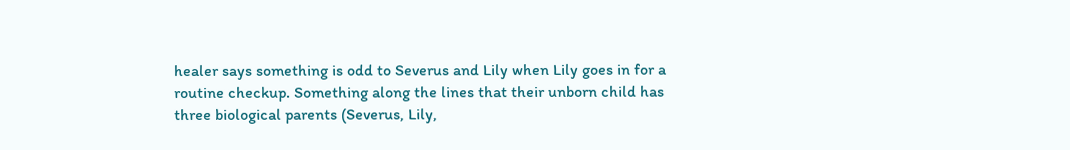healer says something is odd to Severus and Lily when Lily goes in for a routine checkup. Something along the lines that their unborn child has three biological parents (Severus, Lily,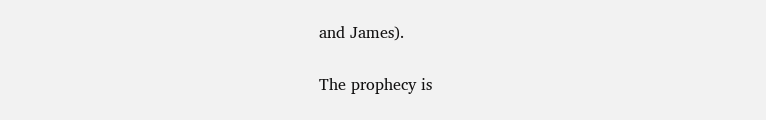and James).

The prophecy is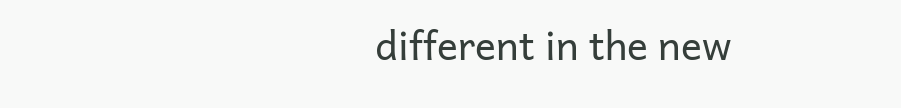different in the new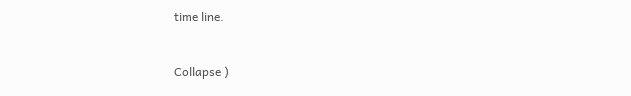time line.


Collapse )